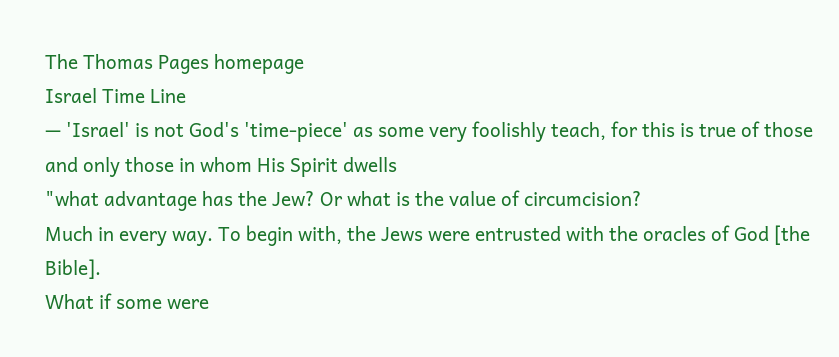The Thomas Pages homepage
Israel Time Line
— 'Israel' is not God's 'time-piece' as some very foolishly teach, for this is true of those and only those in whom His Spirit dwells
"what advantage has the Jew? Or what is the value of circumcision?
Much in every way. To begin with, the Jews were entrusted with the oracles of God [the Bible].
What if some were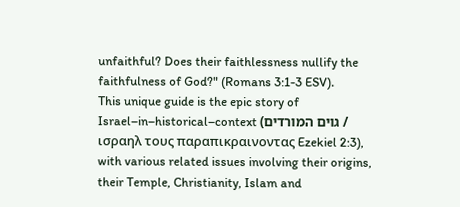unfaithful? Does their faithlessness nullify the faithfulness of God?" (Romans 3:1-3 ESV).
This unique guide is the epic story of Israel–in–historical–context (גוים המורדים / ισραηλ τους παραπικραινοντας Ezekiel 2:3),
with various related issues involving their origins, their Temple, Christianity, Islam and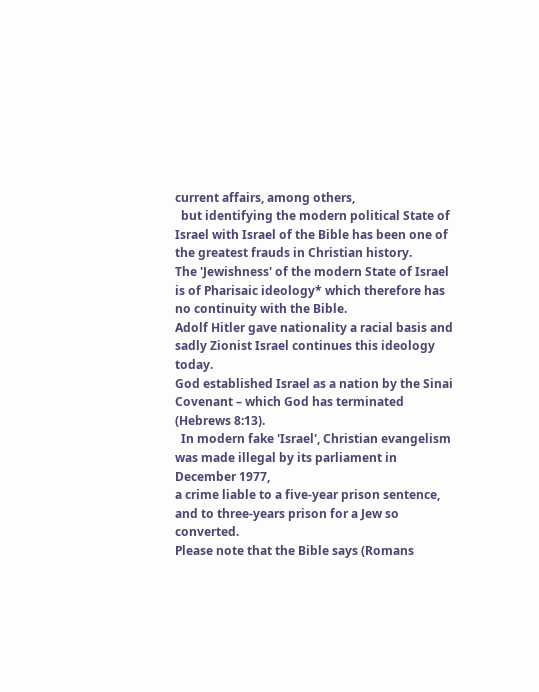current affairs, among others,
  but identifying the modern political State of Israel with Israel of the Bible has been one of the greatest frauds in Christian history.
The 'Jewishness' of the modern State of Israel is of Pharisaic ideology* which therefore has no continuity with the Bible.
Adolf Hitler gave nationality a racial basis and sadly Zionist Israel continues this ideology today.
God established Israel as a nation by the Sinai Covenant – which God has terminated (Hebrews 8:13).
  In modern fake 'Israel', Christian evangelism was made illegal by its parliament in December 1977,
a crime liable to a five-year prison sentence, and to three-years prison for a Jew so converted.
Please note that the Bible says (Romans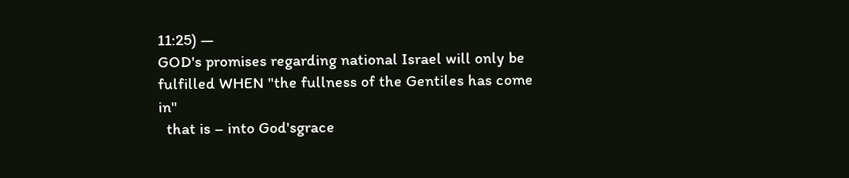11:25) —
GOD's promises regarding national Israel will only be fulfilled WHEN "the fullness of the Gentiles has come in"
  that is – into God'sgrace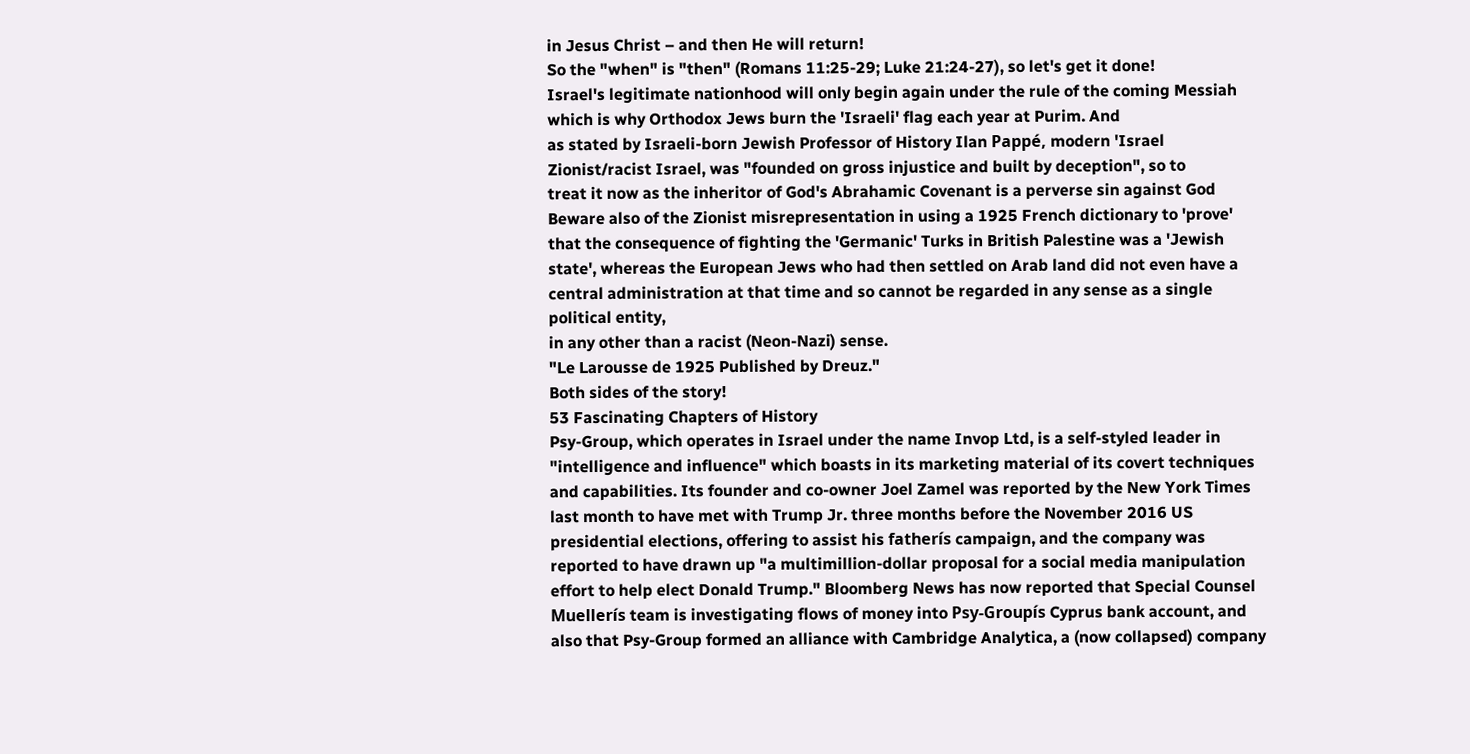in Jesus Christ – and then He will return!
So the "when" is "then" (Romans 11:25-29; Luke 21:24-27), so let's get it done!
Israel's legitimate nationhood will only begin again under the rule of the coming Messiah
which is why Orthodox Jews burn the 'Israeli' flag each year at Purim. And
as stated by Israeli-born Jewish Professor of History Ilan Pappé, modern 'Israel
Zionist/racist Israel, was "founded on gross injustice and built by deception", so to
treat it now as the inheritor of God's Abrahamic Covenant is a perverse sin against God
Beware also of the Zionist misrepresentation in using a 1925 French dictionary to 'prove' that the consequence of fighting the 'Germanic' Turks in British Palestine was a 'Jewish state', whereas the European Jews who had then settled on Arab land did not even have a central administration at that time and so cannot be regarded in any sense as a single political entity,
in any other than a racist (Neon-Nazi) sense.
"Le Larousse de 1925 Published by Dreuz."
Both sides of the story!
53 Fascinating Chapters of History
Psy-Group, which operates in Israel under the name Invop Ltd, is a self-styled leader in "intelligence and influence" which boasts in its marketing material of its covert techniques and capabilities. Its founder and co-owner Joel Zamel was reported by the New York Times last month to have met with Trump Jr. three months before the November 2016 US presidential elections, offering to assist his fatherís campaign, and the company was reported to have drawn up "a multimillion-dollar proposal for a social media manipulation effort to help elect Donald Trump." Bloomberg News has now reported that Special Counsel Muellerís team is investigating flows of money into Psy-Groupís Cyprus bank account, and also that Psy-Group formed an alliance with Cambridge Analytica, a (now collapsed) company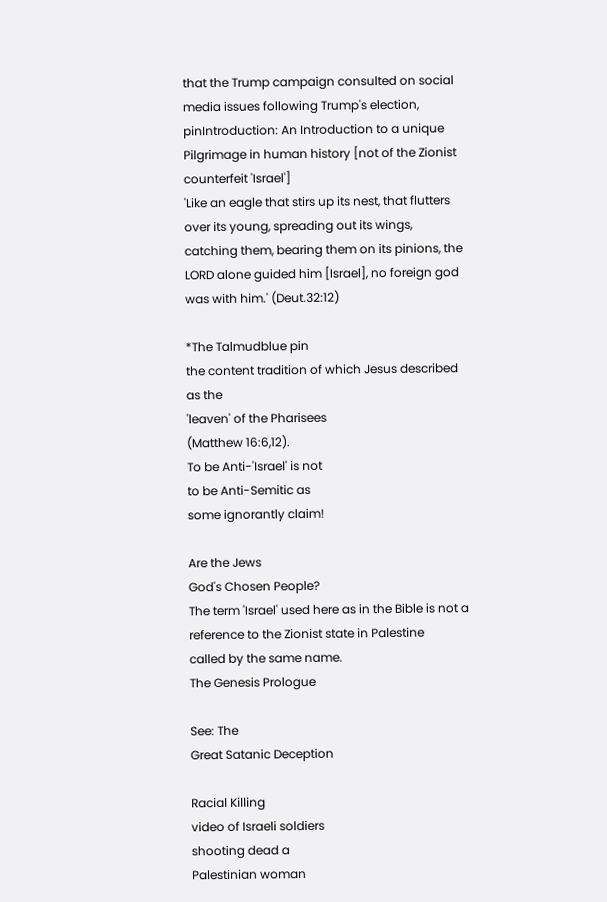that the Trump campaign consulted on social media issues following Trump's election,
pinIntroduction: An Introduction to a unique Pilgrimage in human history [not of the Zionist counterfeit 'Israel']
'Like an eagle that stirs up its nest, that flutters over its young, spreading out its wings, catching them, bearing them on its pinions, the LORD alone guided him [Israel], no foreign god was with him.' (Deut.32:12)

*The Talmudblue pin
the content tradition of which Jesus described as the
'leaven' of the Pharisees
(Matthew 16:6,12).
To be Anti-'Israel' is not
to be Anti-Semitic as
some ignorantly claim!

Are the Jews
God's Chosen People?
The term 'Israel' used here as in the Bible is not a reference to the Zionist state in Palestine
called by the same name.
The Genesis Prologue

See: The
Great Satanic Deception

Racial Killing
video of Israeli soldiers
shooting dead a
Palestinian woman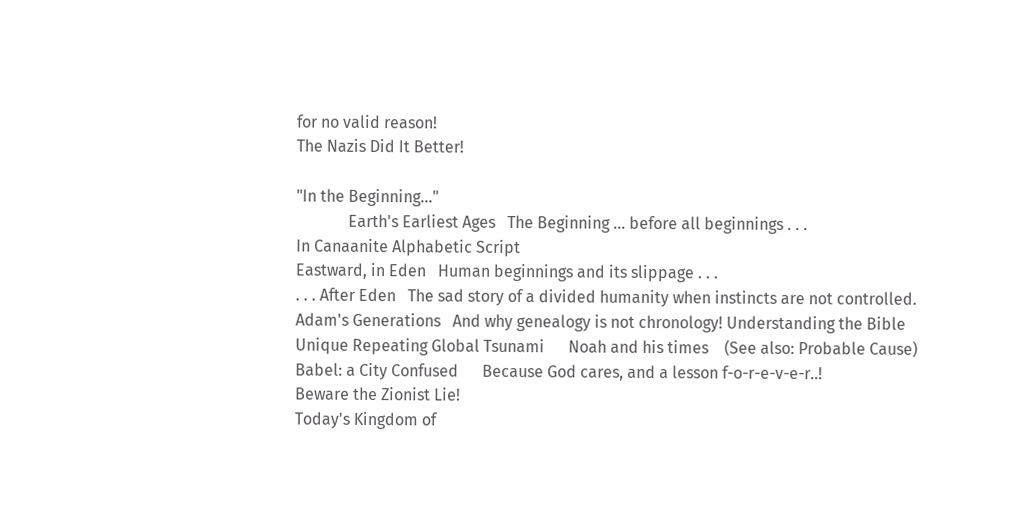for no valid reason!
The Nazis Did It Better!

"In the Beginning..."
             Earth's Earliest Ages   The Beginning ... before all beginnings . . .
In Canaanite Alphabetic Script
Eastward, in Eden   Human beginnings and its slippage . . .
. . . After Eden   The sad story of a divided humanity when instincts are not controlled.
Adam's Generations   And why genealogy is not chronology! Understanding the Bible
Unique Repeating Global Tsunami      Noah and his times    (See also: Probable Cause)
Babel: a City Confused      Because God cares, and a lesson f-o-r-e-v-e-r..!
Beware the Zionist Lie!
Today's Kingdom of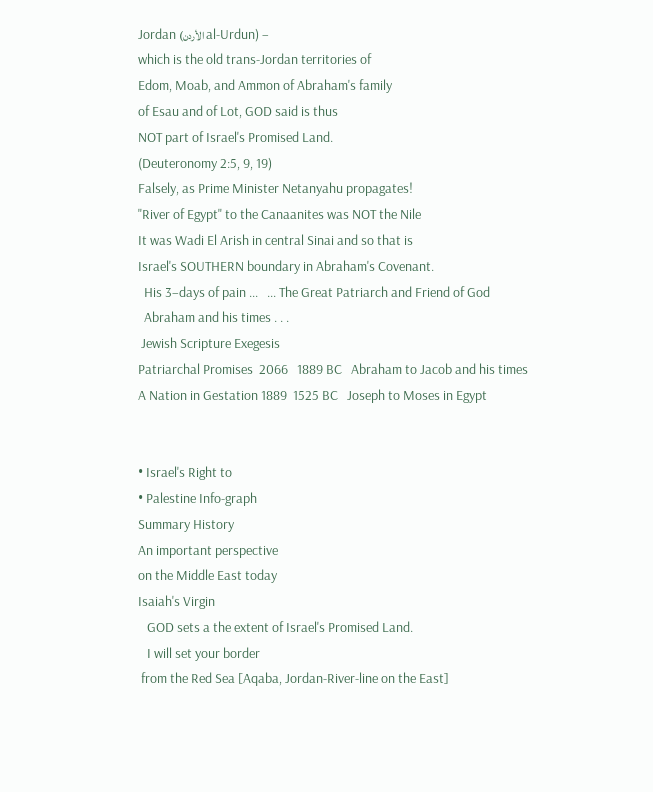Jordan (الأردن al-Urdun) –
which is the old trans-Jordan territories of
Edom, Moab, and Ammon of Abraham's family
of Esau and of Lot, GOD said is thus
NOT part of Israel's Promised Land.
(Deuteronomy 2:5, 9, 19)
Falsely, as Prime Minister Netanyahu propagates!
"River of Egypt" to the Canaanites was NOT the Nile
It was Wadi El Arish in central Sinai and so that is
Israel's SOUTHERN boundary in Abraham's Covenant.
  His 3–days of pain ...   ... The Great Patriarch and Friend of God
  Abraham and his times . . .
 Jewish Scripture Exegesis
Patriarchal Promises  2066   1889 BC   Abraham to Jacob and his times
A Nation in Gestation 1889  1525 BC   Joseph to Moses in Egypt


• Israel's Right to
• Palestine Info-graph
Summary History
An important perspective
on the Middle East today
Isaiah's Virgin
   GOD sets a the extent of Israel's Promised Land.
   I will set your border
 from the Red Sea [Aqaba, Jordan-River-line on the East]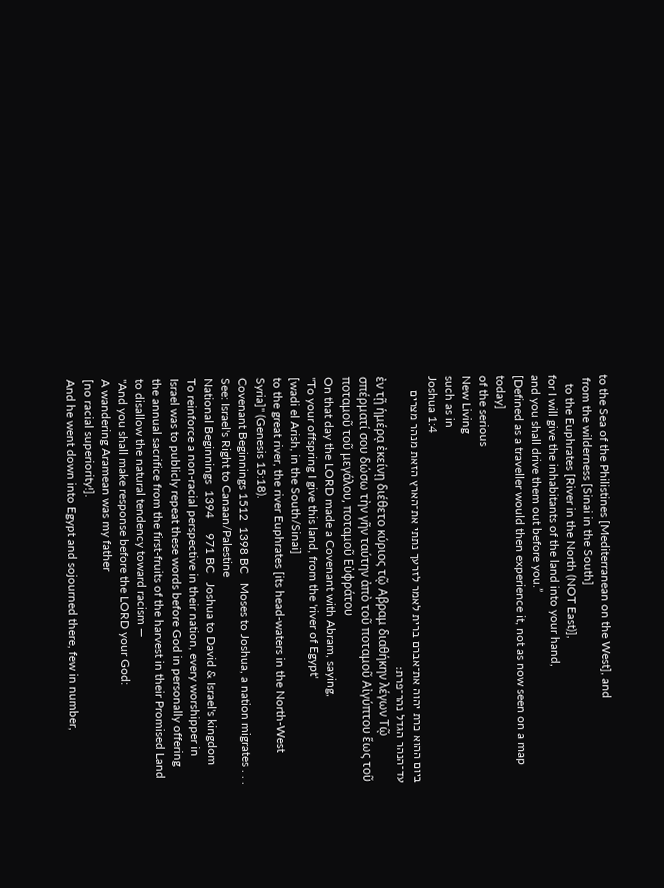to the Sea of the Philistines [Mediterranean on the West], and
 from the wilderness [Sinai in the South]
   to the Euphrates [River in the North (NOT East)],
for I will give the inhabitants of the land into your hand,
and you shall drive them out before you.”
[Defined as a traveller would then experience it, not as now seen on a map today]
of the serious
New Living
such as in
Joshua 1:4
ביום ההוא כרת יהוה את־אברם ברית לאמר לזרעך נתתי את־הארץ הזאת מנהר מצרים עד־הנהר הגדל נהר־פרת׃
ἐν τῇ ἡμέρᾳ ἐκείνῃ διέθετο κύριος τῷ Αβραμ διαθήκην λέγων Τῷ σπέρματί σου δώσω τὴν γῆν ταύτην ἀπὸ τοῦ ποταμοῦ Αἰγύπτου ἕως τοῦ ποταμοῦ τοῦ μεγάλου, ποταμοῦ Εὐφράτου
On that day the LORD made a Covenant with Abram, saying,
"To your offspring I give this land, from the 'river of Egypt'
[wadi el Arish, in the South/Sinai]
to the great river, the river Euphrates [its head-waters in the North-West Syria]" (Genesis 15:18).
Covenant Beginnings 1512  1398 BC   Moses to Joshua, a nation migrates . . . See: Israel's Right to Canaan/Palestine
National Beginnings  1394     971 BC   Joshua to David & Israel's kingdom
To reinforce a non-racial perspective in their nation, every worshipper in Israel was to publicly repeat these words before God in personally offering the annual sacrifice from the first-fruits of the harvest in their Promised Land to disallow the natural tendency toward racism —
"And you shall make response before the LORD your God:
A wandering Aramean was my father
[no racial superiority!].
And he went down into Egypt and sojourned there, few in number,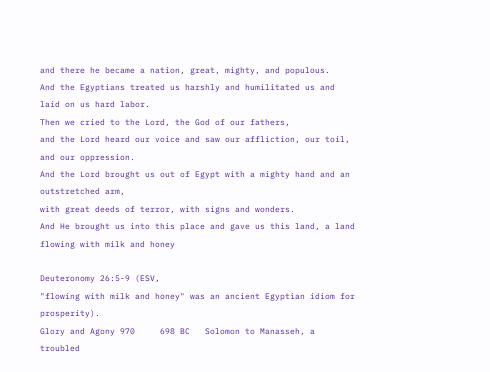and there he became a nation, great, mighty, and populous.
And the Egyptians treated us harshly and humilitated us and laid on us hard labor.
Then we cried to the Lord, the God of our fathers,
and the Lord heard our voice and saw our affliction, our toil, and our oppression.
And the Lord brought us out of Egypt with a mighty hand and an outstretched arm,
with great deeds of terror, with signs and wonders.
And He brought us into this place and gave us this land, a land flowing with milk and honey

Deuteronomy 26:5-9 (ESV,
"flowing with milk and honey" was an ancient Egyptian idiom for prosperity).
Glory and Agony 970     698 BC   Solomon to Manasseh, a troubled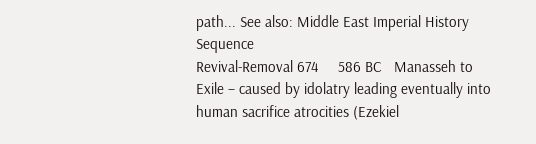path... See also: Middle East Imperial History Sequence
Revival-Removal 674     586 BC   Manasseh to Exile – caused by idolatry leading eventually into human sacrifice atrocities (Ezekiel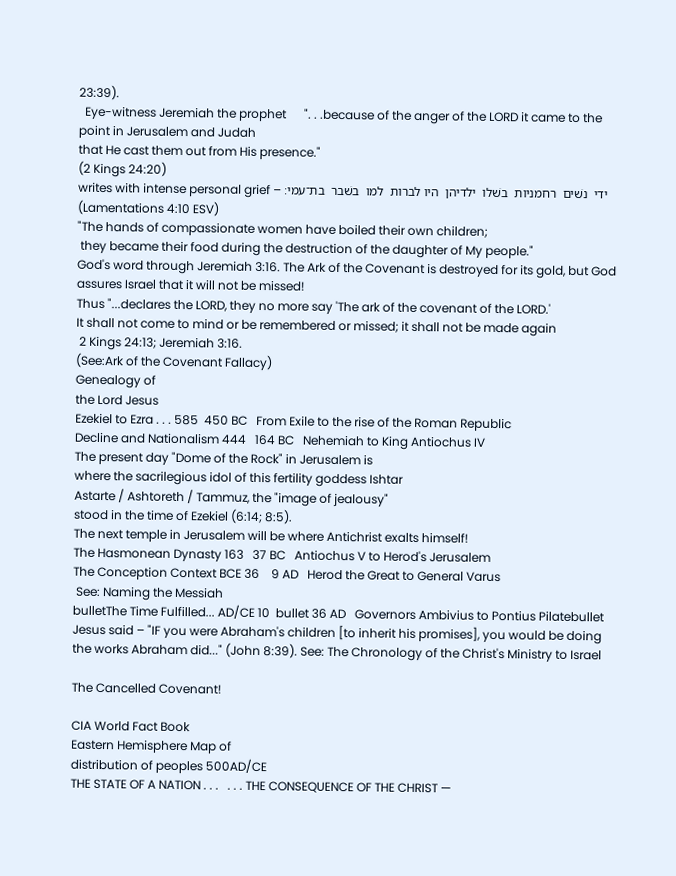23:39).
  Eye-witness Jeremiah the prophet      ". . .because of the anger of the LORD it came to the point in Jerusalem and Judah
that He cast them out from His presence."
(2 Kings 24:20)
writes with intense personal grief – ידי  נשׁים  רחמניות  בשׁלו  ילדיהן  היו לברות  למו  בשׁבר  בת־עמי׃
(Lamentations 4:10 ESV)
"The hands of compassionate women have boiled their own children;
 they became their food during the destruction of the daughter of My people."
God's word through Jeremiah 3:16. The Ark of the Covenant is destroyed for its gold, but God assures Israel that it will not be missed!
Thus "...declares the LORD, they no more say 'The ark of the covenant of the LORD.'
It shall not come to mind or be remembered or missed; it shall not be made again
 2 Kings 24:13; Jeremiah 3:16.
(See:Ark of the Covenant Fallacy)
Genealogy of
the Lord Jesus
Ezekiel to Ezra . . . 585  450 BC   From Exile to the rise of the Roman Republic
Decline and Nationalism 444   164 BC   Nehemiah to King Antiochus IV
The present day "Dome of the Rock" in Jerusalem is
where the sacrilegious idol of this fertility goddess Ishtar
Astarte / Ashtoreth / Tammuz, the "image of jealousy"
stood in the time of Ezekiel (6:14; 8:5).
The next temple in Jerusalem will be where Antichrist exalts himself!
The Hasmonean Dynasty 163   37 BC   Antiochus V to Herod's Jerusalem
The Conception Context BCE 36    9 AD   Herod the Great to General Varus
 See: Naming the Messiah
bulletThe Time Fulfilled... AD/CE 10  bullet 36 AD   Governors Ambivius to Pontius Pilatebullet
Jesus said – "IF you were Abraham's children [to inherit his promises], you would be doing the works Abraham did..." (John 8:39). See: The Chronology of the Christ's Ministry to Israel

The Cancelled Covenant!

CIA World Fact Book
Eastern Hemisphere Map of
distribution of peoples 500AD/CE
THE STATE OF A NATION . . .   . . . THE CONSEQUENCE OF THE CHRIST —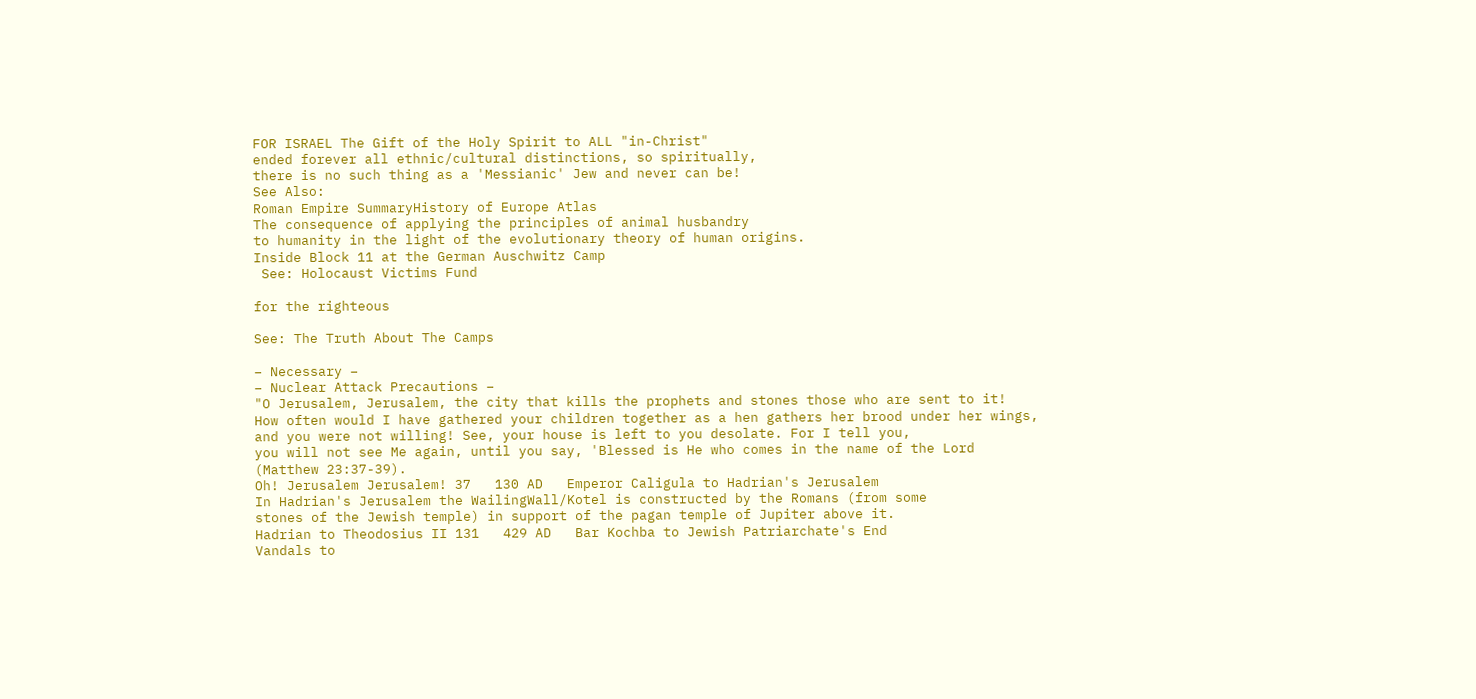FOR ISRAEL The Gift of the Holy Spirit to ALL "in-Christ"
ended forever all ethnic/cultural distinctions, so spiritually,
there is no such thing as a 'Messianic' Jew and never can be!
See Also:
Roman Empire SummaryHistory of Europe Atlas
The consequence of applying the principles of animal husbandry
to humanity in the light of the evolutionary theory of human origins.
Inside Block 11 at the German Auschwitz Camp
 See: Holocaust Victims Fund

for the righteous

See: The Truth About The Camps

– Necessary –
– Nuclear Attack Precautions –
"O Jerusalem, Jerusalem, the city that kills the prophets and stones those who are sent to it!
How often would I have gathered your children together as a hen gathers her brood under her wings, and you were not willing! See, your house is left to you desolate. For I tell you,
you will not see Me again, until you say, 'Blessed is He who comes in the name of the Lord
(Matthew 23:37-39).
Oh! Jerusalem Jerusalem! 37   130 AD   Emperor Caligula to Hadrian's Jerusalem
In Hadrian's Jerusalem the WailingWall/Kotel is constructed by the Romans (from some
stones of the Jewish temple) in support of the pagan temple of Jupiter above it.
Hadrian to Theodosius II 131   429 AD   Bar Kochba to Jewish Patriarchate's End
Vandals to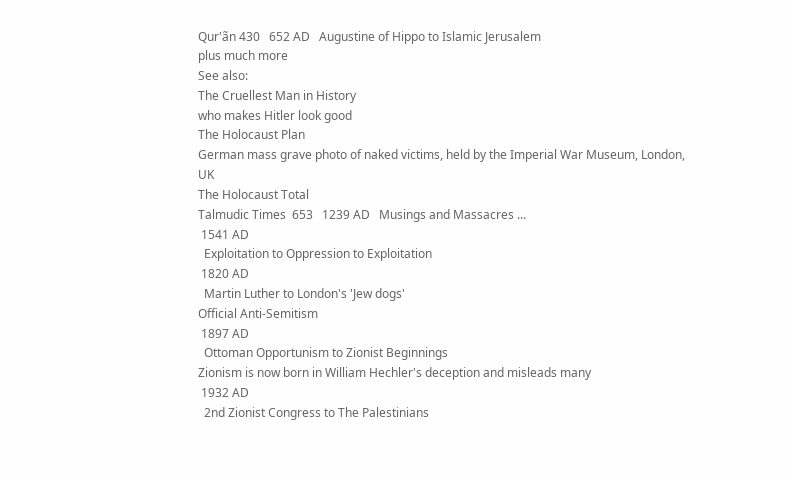Qur'ãn 430   652 AD   Augustine of Hippo to Islamic Jerusalem
plus much more
See also:
The Cruellest Man in History
who makes Hitler look good
The Holocaust Plan
German mass grave photo of naked victims, held by the Imperial War Museum, London, UK
The Holocaust Total
Talmudic Times  653   1239 AD   Musings and Massacres ...
 1541 AD
  Exploitation to Oppression to Exploitation
 1820 AD
  Martin Luther to London's 'Jew dogs'
Official Anti-Semitism
 1897 AD
  Ottoman Opportunism to Zionist Beginnings
Zionism is now born in William Hechler's deception and misleads many
 1932 AD
  2nd Zionist Congress to The Palestinians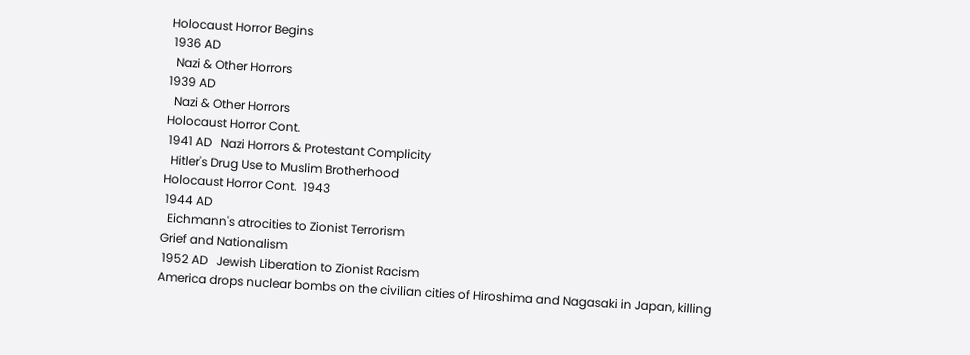Holocaust Horror Begins
 1936 AD
  Nazi & Other Horrors
1939 AD
  Nazi & Other Horrors
Holocaust Horror Cont.
 1941 AD   Nazi Horrors & Protestant Complicity
  Hitler's Drug Use to Muslim Brotherhood
Holocaust Horror Cont.  1943
 1944 AD
  Eichmann's atrocities to Zionist Terrorism
Grief and Nationalism
 1952 AD   Jewish Liberation to Zionist Racism
America drops nuclear bombs on the civilian cities of Hiroshima and Nagasaki in Japan, killing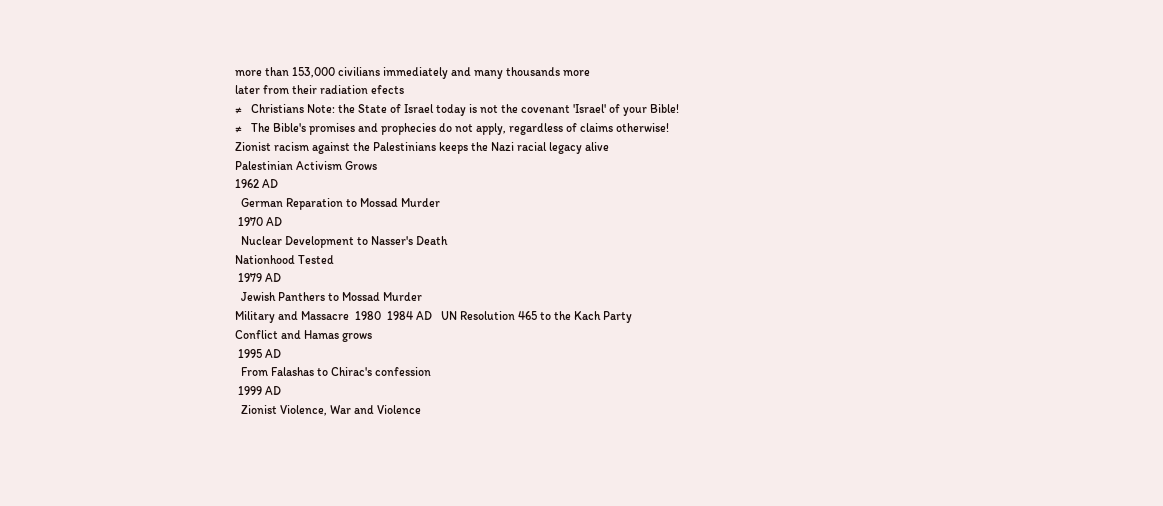more than 153,000 civilians immediately and many thousands more
later from their radiation efects
≠   Christians Note: the State of Israel today is not the covenant 'Israel' of your Bible!
≠   The Bible's promises and prophecies do not apply, regardless of claims otherwise!
Zionist racism against the Palestinians keeps the Nazi racial legacy alive
Palestinian Activism Grows
1962 AD
  German Reparation to Mossad Murder
 1970 AD
  Nuclear Development to Nasser's Death
Nationhood Tested
 1979 AD
  Jewish Panthers to Mossad Murder
Military and Massacre  1980  1984 AD   UN Resolution 465 to the Kach Party
Conflict and Hamas grows
 1995 AD
  From Falashas to Chirac's confession
 1999 AD
  Zionist Violence, War and Violence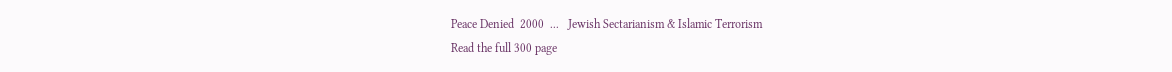Peace Denied  2000  ...   Jewish Sectarianism & Islamic Terrorism
Read the full 300 page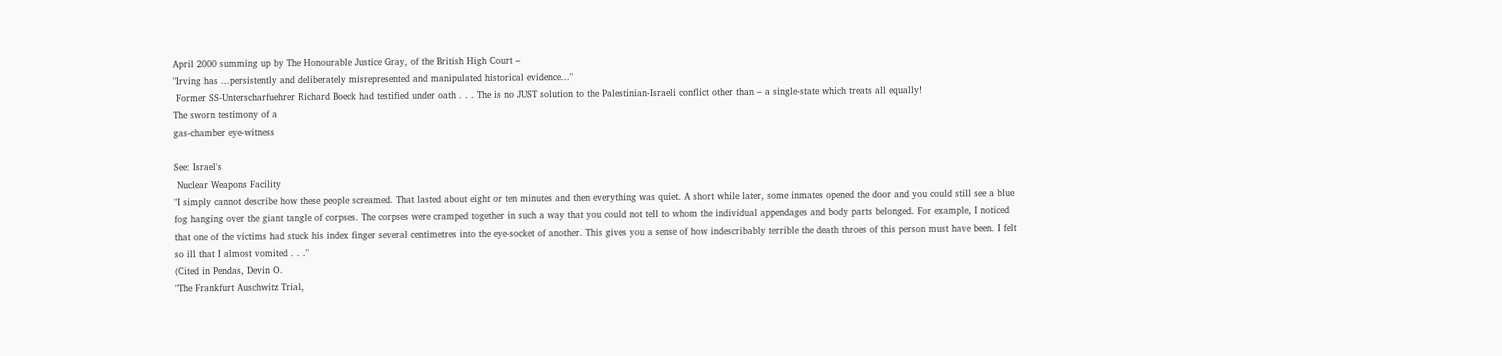April 2000 summing up by The Honourable Justice Gray, of the British High Court –
"Irving has ...persistently and deliberately misrepresented and manipulated historical evidence..."
 Former SS-Unterscharfuehrer Richard Boeck had testified under oath . . . The is no JUST solution to the Palestinian-Israeli conflict other than – a single-state which treats all equally!
The sworn testimony of a
gas-chamber eye-witness

See: Israel's
 Nuclear Weapons Facility
"I simply cannot describe how these people screamed. That lasted about eight or ten minutes and then everything was quiet. A short while later, some inmates opened the door and you could still see a blue fog hanging over the giant tangle of corpses. The corpses were cramped together in such a way that you could not tell to whom the individual appendages and body parts belonged. For example, I noticed that one of the victims had stuck his index finger several centimetres into the eye-socket of another. This gives you a sense of how indescribably terrible the death throes of this person must have been. I felt so ill that I almost vomited . . ."
(Cited in Pendas, Devin O.
"The Frankfurt Auschwitz Trial,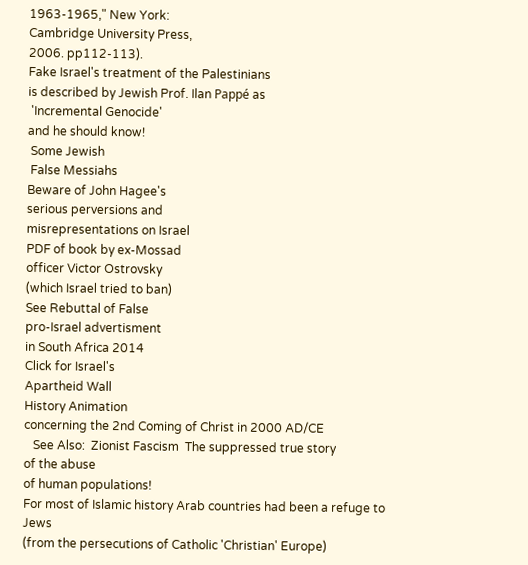1963-1965," New York:
Cambridge University Press,
2006. pp112-113).
Fake Israel's treatment of the Palestinians
is described by Jewish Prof. Ilan Pappé as
 'Incremental Genocide'
and he should know!
 Some Jewish
 False Messiahs
Beware of John Hagee's
serious perversions and
misrepresentations on Israel
PDF of book by ex-Mossad
officer Victor Ostrovsky
(which Israel tried to ban)
See Rebuttal of False
pro-Israel advertisment
in South Africa 2014
Click for Israel's
Apartheid Wall
History Animation
concerning the 2nd Coming of Christ in 2000 AD/CE
   See Also:  Zionist Fascism  The suppressed true story
of the abuse
of human populations!
For most of Islamic history Arab countries had been a refuge to Jews
(from the persecutions of Catholic 'Christian' Europe)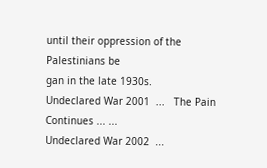until their oppression of the Palestinians be
gan in the late 1930s.
Undeclared War 2001  ...   The Pain Continues ... ...
Undeclared War 2002  ...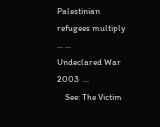Palestinian refugees multiply ... ...
Undeclared War 2003  ...
    See: The Victim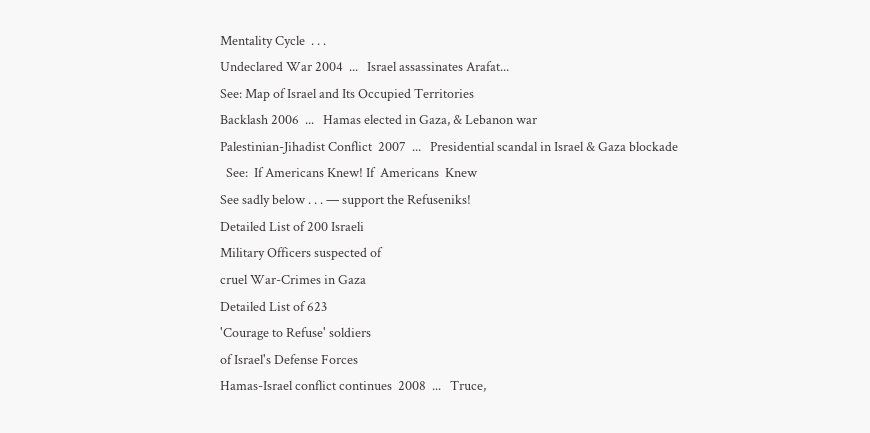Mentality Cycle  . . .
Undeclared War 2004  ...   Israel assassinates Arafat...
See: Map of Israel and Its Occupied Territories
Backlash 2006  ...   Hamas elected in Gaza, & Lebanon war
Palestinian-Jihadist Conflict  2007  ...   Presidential scandal in Israel & Gaza blockade
  See:  If Americans Knew! If  Americans  Knew
See sadly below . . . — support the Refuseniks!
Detailed List of 200 Israeli
Military Officers suspected of
cruel War-Crimes in Gaza
Detailed List of 623
'Courage to Refuse' soldiers
of Israel's Defense Forces
Hamas-Israel conflict continues  2008  ...   Truce,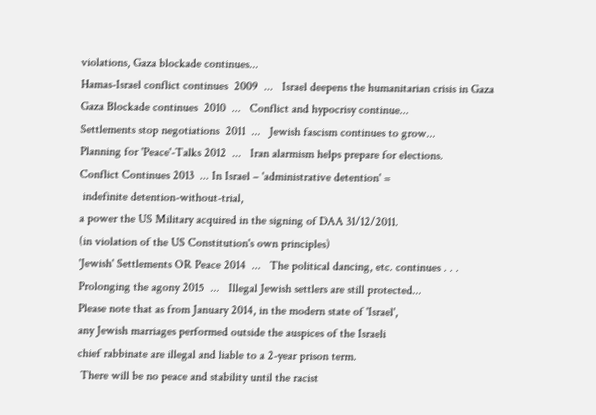violations, Gaza blockade continues...
Hamas-Israel conflict continues  2009  ...   Israel deepens the humanitarian crisis in Gaza
Gaza Blockade continues  2010  ...   Conflict and hypocrisy continue...
Settlements stop negotiations  2011  ...   Jewish fascism continues to grow...
Planning for 'Peace'-Talks 2012  ...   Iran alarmism helps prepare for elections.
Conflict Continues 2013  ... In Israel – 'administrative detention' =
 indefinite detention-without-trial,
a power the US Military acquired in the signing of DAA 31/12/2011.
(in violation of the US Constitution's own principles)
'Jewish' Settlements OR Peace 2014  ...   The political dancing, etc. continues . . .
Prolonging the agony 2015  ...   Illegal Jewish settlers are still protected...
Please note that as from January 2014, in the modern state of 'Israel',
any Jewish marriages performed outside the auspices of the Israeli
chief rabbinate are illegal and liable to a 2-year prison term.
 There will be no peace and stability until the racist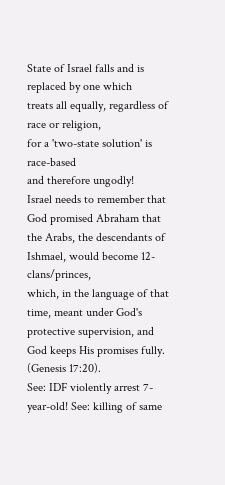State of Israel falls and is replaced by one which
treats all equally, regardless of race or religion,
for a 'two-state solution' is race-based
and therefore ungodly!
Israel needs to remember that God promised Abraham that the Arabs, the descendants of Ishmael, would become 12-clans/princes,
which, in the language of that time, meant under God's protective supervision, and God keeps His promises fully. (Genesis 17:20).
See: IDF violently arrest 7-year-old! See: killing of same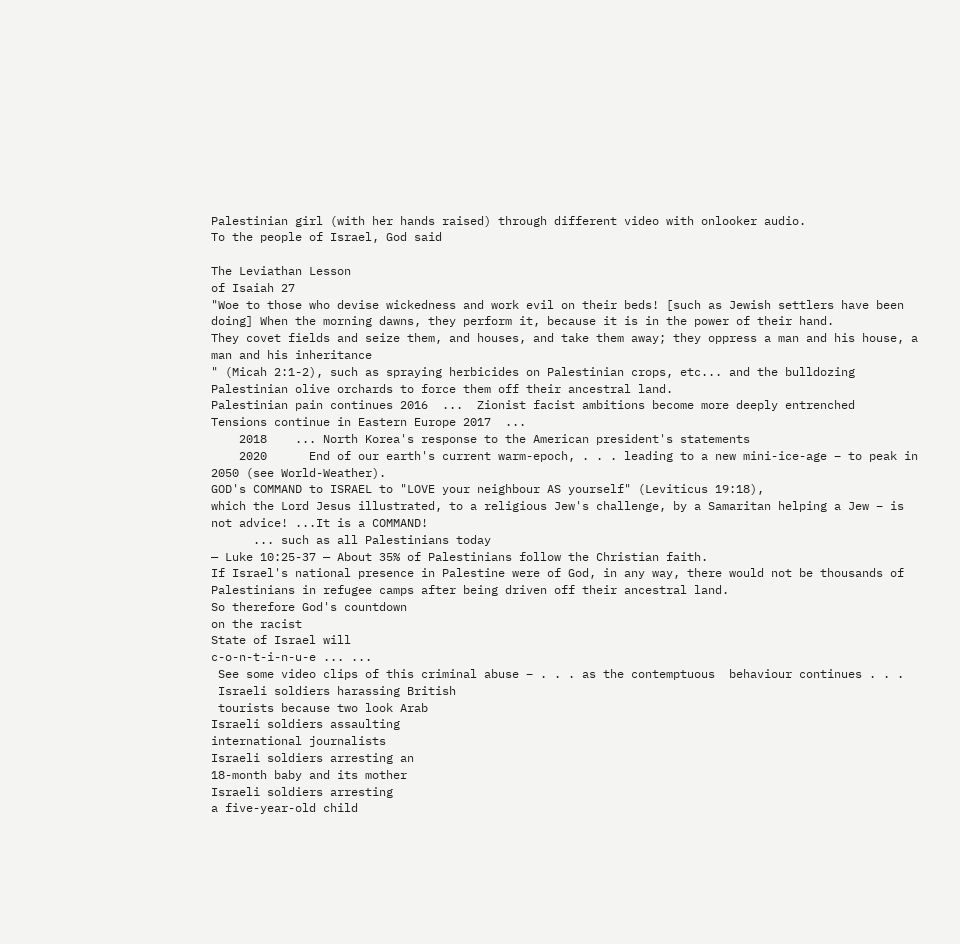Palestinian girl (with her hands raised) through different video with onlooker audio.
To the people of Israel, God said

The Leviathan Lesson
of Isaiah 27
"Woe to those who devise wickedness and work evil on their beds! [such as Jewish settlers have been doing] When the morning dawns, they perform it, because it is in the power of their hand.
They covet fields and seize them, and houses, and take them away; they oppress a man and his house, a man and his inheritance
" (Micah 2:1-2), such as spraying herbicides on Palestinian crops, etc... and the bulldozing Palestinian olive orchards to force them off their ancestral land.
Palestinian pain continues 2016  ...  Zionist facist ambitions become more deeply entrenched
Tensions continue in Eastern Europe 2017  ...
    2018    ... North Korea's response to the American president's statements
    2020      End of our earth's current warm-epoch, . . . leading to a new mini-ice-age – to peak in 2050 (see World-Weather).
GOD's COMMAND to ISRAEL to "LOVE your neighbour AS yourself" (Leviticus 19:18),
which the Lord Jesus illustrated, to a religious Jew's challenge, by a Samaritan helping a Jew – is not advice! ...It is a COMMAND!
      ... such as all Palestinians today
— Luke 10:25-37 — About 35% of Palestinians follow the Christian faith.
If Israel's national presence in Palestine were of God, in any way, there would not be thousands of Palestinians in refugee camps after being driven off their ancestral land.
So therefore God's countdown
on the racist
State of Israel will
c-o-n-t-i-n-u-e ... ...
 See some video clips of this criminal abuse – . . . as the contemptuous  behaviour continues . . .
 Israeli soldiers harassing British
 tourists because two look Arab
Israeli soldiers assaulting
international journalists
Israeli soldiers arresting an
18-month baby and its mother
Israeli soldiers arresting
a five-year-old child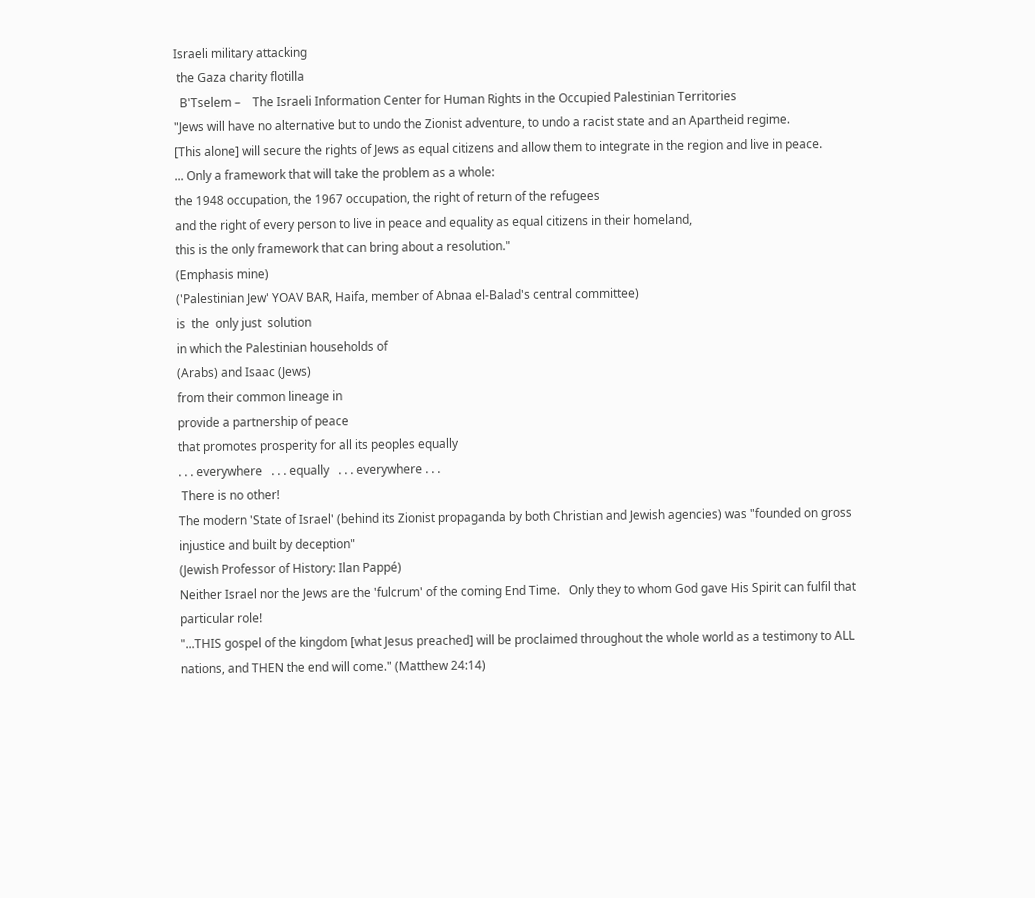Israeli military attacking
 the Gaza charity flotilla
  B'Tselem –    The Israeli Information Center for Human Rights in the Occupied Palestinian Territories
"Jews will have no alternative but to undo the Zionist adventure, to undo a racist state and an Apartheid regime.
[This alone] will secure the rights of Jews as equal citizens and allow them to integrate in the region and live in peace.
... Only a framework that will take the problem as a whole:
the 1948 occupation, the 1967 occupation, the right of return of the refugees
and the right of every person to live in peace and equality as equal citizens in their homeland,
this is the only framework that can bring about a resolution."
(Emphasis mine)
('Palestinian Jew' YOAV BAR, Haifa, member of Abnaa el-Balad's central committee)
is  the  only just  solution
in which the Palestinian households of
(Arabs) and Isaac (Jews)
from their common lineage in
provide a partnership of peace
that promotes prosperity for all its peoples equally
. . . everywhere   . . . equally   . . . everywhere . . .
 There is no other!
The modern 'State of Israel' (behind its Zionist propaganda by both Christian and Jewish agencies) was "founded on gross injustice and built by deception"
(Jewish Professor of History: Ilan Pappé)
Neither Israel nor the Jews are the 'fulcrum' of the coming End Time.   Only they to whom God gave His Spirit can fulfil that particular role!
"...THIS gospel of the kingdom [what Jesus preached] will be proclaimed throughout the whole world as a testimony to ALL nations, and THEN the end will come." (Matthew 24:14)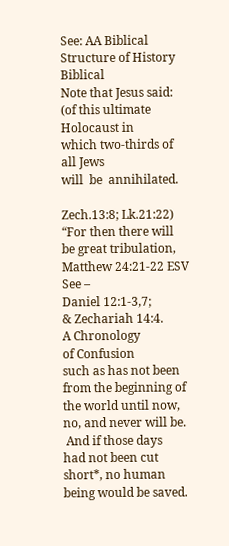See: AA Biblical Structure of History Biblical
Note that Jesus said:
(of this ultimate Holocaust in
which two-thirds of all Jews
will  be  annihilated.

Zech.13:8; Lk.21:22)
“For then there will be great tribulation, Matthew 24:21-22 ESV
See –
Daniel 12:1-3,7;
& Zechariah 14:4.
A Chronology
of Confusion
such as has not been from the beginning of the world until now, no, and never will be.
 And if those days
had not been cut short*, no human being would be saved.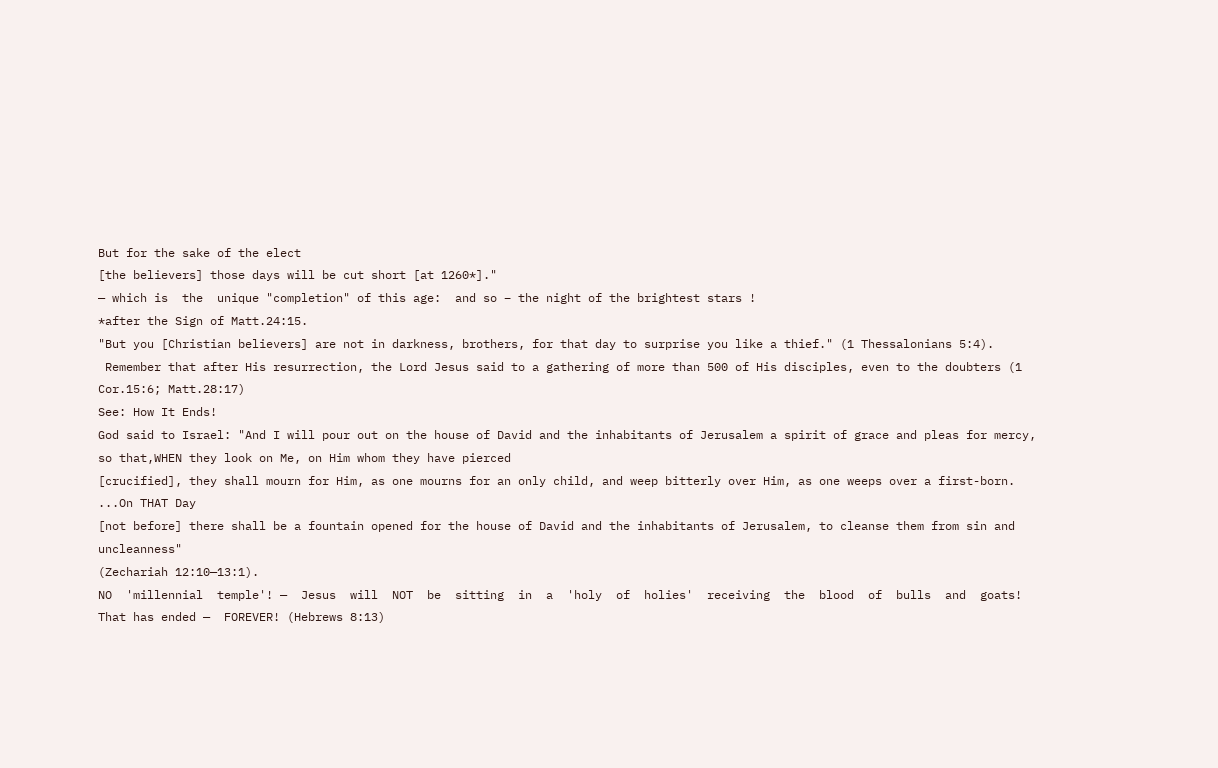But for the sake of the elect
[the believers] those days will be cut short [at 1260*]."
— which is  the  unique "completion" of this age:  and so – the night of the brightest stars !
*after the Sign of Matt.24:15.
"But you [Christian believers] are not in darkness, brothers, for that day to surprise you like a thief." (1 Thessalonians 5:4).
 Remember that after His resurrection, the Lord Jesus said to a gathering of more than 500 of His disciples, even to the doubters (1 Cor.15:6; Matt.28:17)
See: How It Ends!
God said to Israel: "And I will pour out on the house of David and the inhabitants of Jerusalem a spirit of grace and pleas for mercy,
so that,WHEN they look on Me, on Him whom they have pierced
[crucified], they shall mourn for Him, as one mourns for an only child, and weep bitterly over Him, as one weeps over a first-born.
...On THAT Day
[not before] there shall be a fountain opened for the house of David and the inhabitants of Jerusalem, to cleanse them from sin and uncleanness"
(Zechariah 12:10—13:1).
NO  'millennial  temple'! —  Jesus  will  NOT  be  sitting  in  a  'holy  of  holies'  receiving  the  blood  of  bulls  and  goats!
That has ended —  FOREVER! (Hebrews 8:13)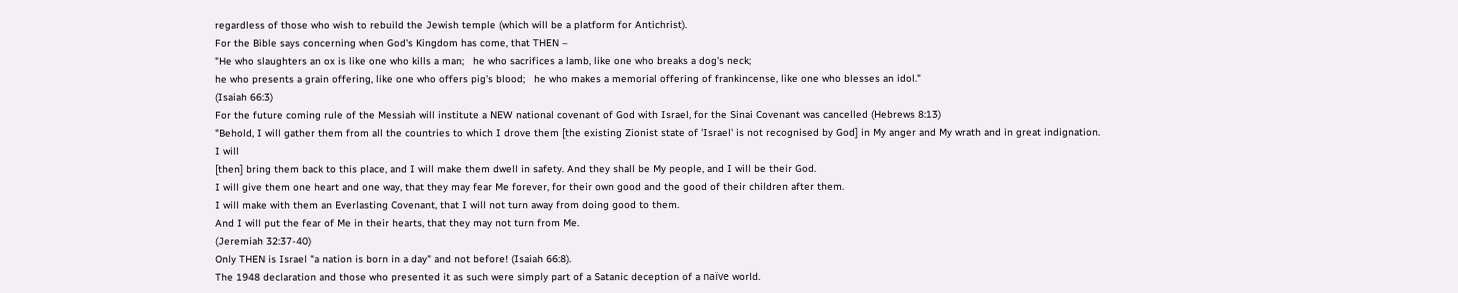regardless of those who wish to rebuild the Jewish temple (which will be a platform for Antichrist).
For the Bible says concerning when God's Kingdom has come, that THEN –
"He who slaughters an ox is like one who kills a man;   he who sacrifices a lamb, like one who breaks a dog's neck;
he who presents a grain offering, like one who offers pig's blood;   he who makes a memorial offering of frankincense, like one who blesses an idol."
(Isaiah 66:3)
For the future coming rule of the Messiah will institute a NEW national covenant of God with Israel, for the Sinai Covenant was cancelled (Hebrews 8:13)
"Behold, I will gather them from all the countries to which I drove them [the existing Zionist state of 'Israel' is not recognised by God] in My anger and My wrath and in great indignation.
I will
[then] bring them back to this place, and I will make them dwell in safety. And they shall be My people, and I will be their God.
I will give them one heart and one way, that they may fear Me forever, for their own good and the good of their children after them.
I will make with them an Everlasting Covenant, that I will not turn away from doing good to them.
And I will put the fear of Me in their hearts, that they may not turn from Me.
(Jeremiah 32:37-40)
Only THEN is Israel "a nation is born in a day" and not before! (Isaiah 66:8).
The 1948 declaration and those who presented it as such were simply part of a Satanic deception of a naïve world.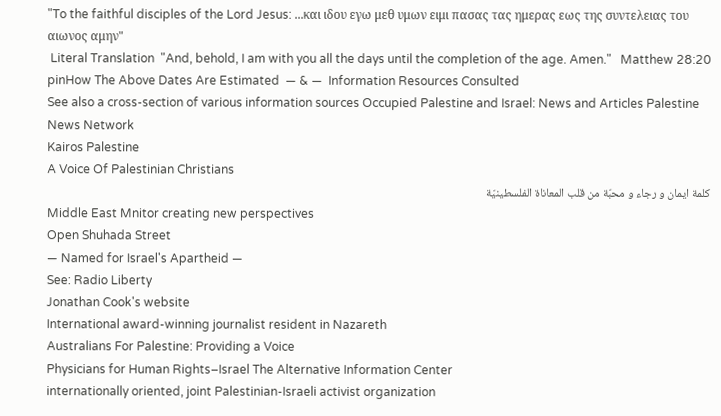"To the faithful disciples of the Lord Jesus: ...και ιδου εγω μεθ υμων ειμι πασας τας ημερας εως της συντελειας του αιωνος αμην"
 Literal Translation  "And, behold, I am with you all the days until the completion of the age. Amen."   Matthew 28:20
pinHow The Above Dates Are Estimated  — & —  Information Resources Consulted
See also a cross-section of various information sources Occupied Palestine and Israel: News and Articles Palestine News Network
Kairos Palestine
A Voice Of Palestinian Christians
كلمة ايمان و رجاء و محبّة من قلب المعاناة الفلسطينيّة
Middle East Mnitor creating new perspectives
Open Shuhada Street
— Named for Israel's Apartheid —
See: Radio Liberty
Jonathan Cook's website
International award-winning journalist resident in Nazareth
Australians For Palestine: Providing a Voice
Physicians for Human Rights–Israel The Alternative Information Center
internationally oriented, joint Palestinian-Israeli activist organization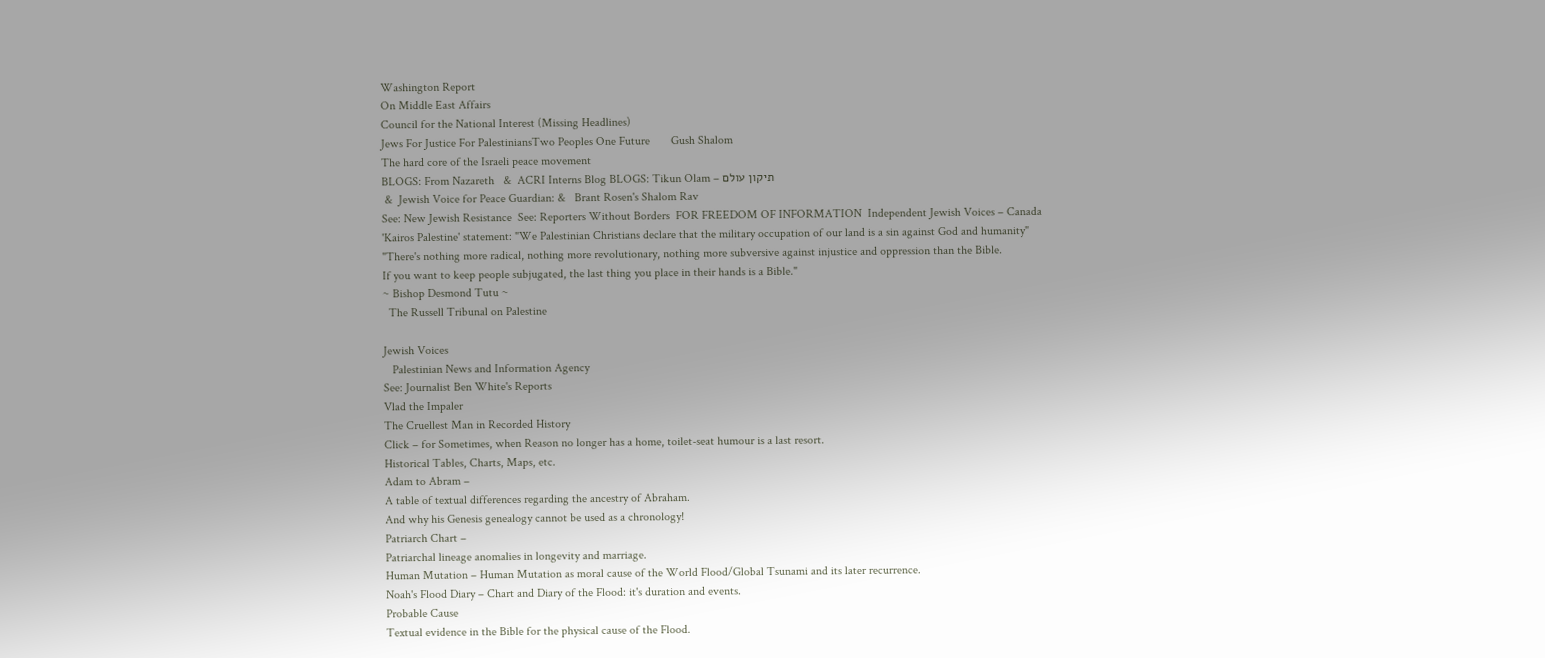Washington Report
On Middle East Affairs
Council for the National Interest (Missing Headlines)
Jews For Justice For PalestiniansTwo Peoples One Future       Gush Shalom
The hard core of the Israeli peace movement
BLOGS: From Nazareth   &  ACRI Interns Blog BLOGS: Tikun Olam – תיקון עולם
 &  Jewish Voice for Peace Guardian: &   Brant Rosen's Shalom Rav
See: New Jewish Resistance  See: Reporters Without Borders  FOR FREEDOM OF INFORMATION  Independent Jewish Voices – Canada
'Kairos Palestine' statement: "We Palestinian Christians declare that the military occupation of our land is a sin against God and humanity"
"There's nothing more radical, nothing more revolutionary, nothing more subversive against injustice and oppression than the Bible.
If you want to keep people subjugated, the last thing you place in their hands is a Bible."
~ Bishop Desmond Tutu ~
  The Russell Tribunal on Palestine

Jewish Voices
   Palestinian News and Information Agency
See: Journalist Ben White's Reports
Vlad the Impaler
The Cruellest Man in Recorded History
Click – for Sometimes, when Reason no longer has a home, toilet-seat humour is a last resort.
Historical Tables, Charts, Maps, etc.
Adam to Abram –
A table of textual differences regarding the ancestry of Abraham.
And why his Genesis genealogy cannot be used as a chronology!
Patriarch Chart –
Patriarchal lineage anomalies in longevity and marriage.
Human Mutation – Human Mutation as moral cause of the World Flood/Global Tsunami and its later recurrence.
Noah's Flood Diary – Chart and Diary of the Flood: it's duration and events.
Probable Cause
Textual evidence in the Bible for the physical cause of the Flood.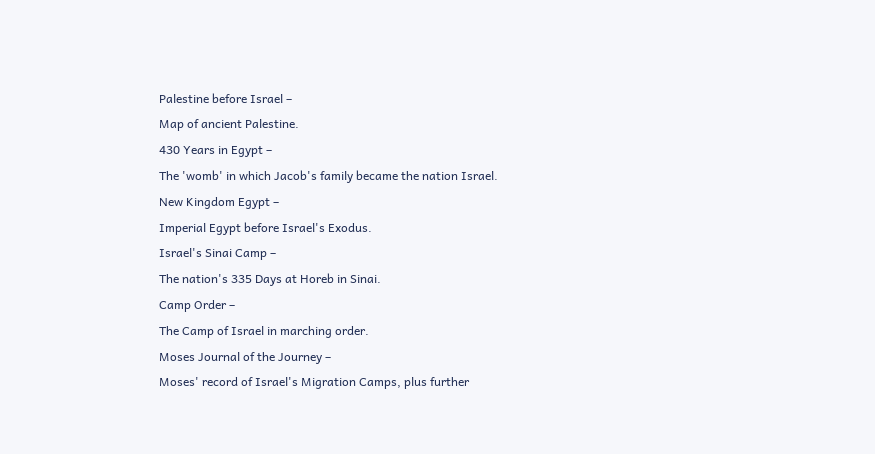Palestine before Israel –
Map of ancient Palestine.
430 Years in Egypt –
The 'womb' in which Jacob's family became the nation Israel.
New Kingdom Egypt –
Imperial Egypt before Israel's Exodus.
Israel's Sinai Camp –
The nation's 335 Days at Horeb in Sinai.
Camp Order –
The Camp of Israel in marching order.
Moses Journal of the Journey –
Moses' record of Israel's Migration Camps, plus further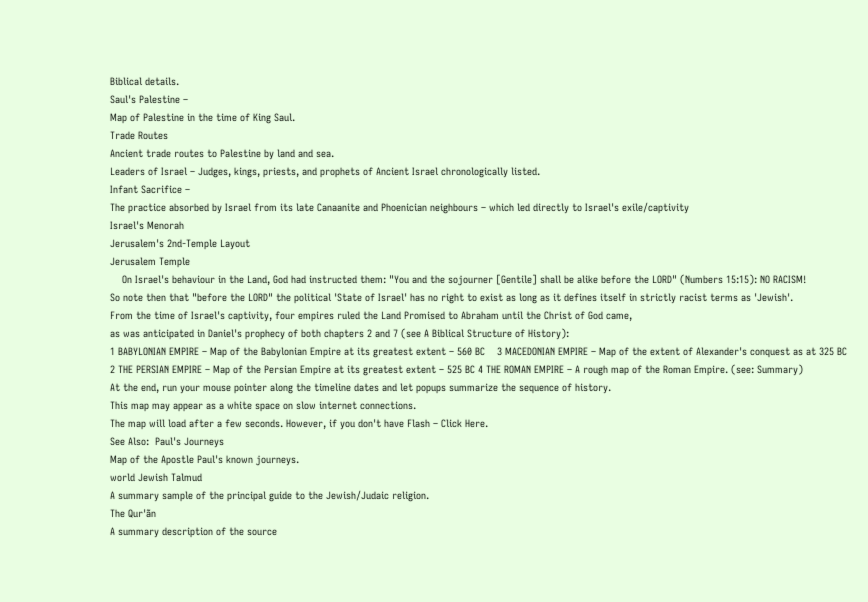Biblical details.
Saul's Palestine –
Map of Palestine in the time of King Saul.
Trade Routes
Ancient trade routes to Palestine by land and sea.
Leaders of Israel – Judges, kings, priests, and prophets of Ancient Israel chronologically listed.
Infant Sacrifice –
The practice absorbed by Israel from its late Canaanite and Phoenician neighbours – which led directly to Israel's exile/captivity
Israel's Menorah
Jerusalem's 2nd-Temple Layout
Jerusalem Temple
    On Israel's behaviour in the Land, God had instructed them: "You and the sojourner [Gentile] shall be alike before the LORD" (Numbers 15:15): NO RACISM!
So note then that "before the LORD" the political 'State of Israel' has no right to exist as long as it defines itself in strictly racist terms as 'Jewish'.
From the time of Israel's captivity, four empires ruled the Land Promised to Abraham until the Christ of God came,
as was anticipated in Daniel's prophecy of both chapters 2 and 7 (see A Biblical Structure of History):
1 BABYLONIAN EMPIRE – Map of the Babylonian Empire at its greatest extent – 560 BC    3 MACEDONIAN EMPIRE – Map of the extent of Alexander's conquest as at 325 BC
2 THE PERSIAN EMPIRE – Map of the Persian Empire at its greatest extent – 525 BC 4 THE ROMAN EMPIRE – A rough map of the Roman Empire. (see: Summary)
At the end, run your mouse pointer along the timeline dates and let popups summarize the sequence of history.
This map may appear as a white space on slow internet connections.
The map will load after a few seconds. However, if you don't have Flash – Click Here.
See Also:  Paul's Journeys
Map of the Apostle Paul's known journeys.
world Jewish Talmud
A summary sample of the principal guide to the Jewish/Judaic religion.
The Qur'ãn
A summary description of the source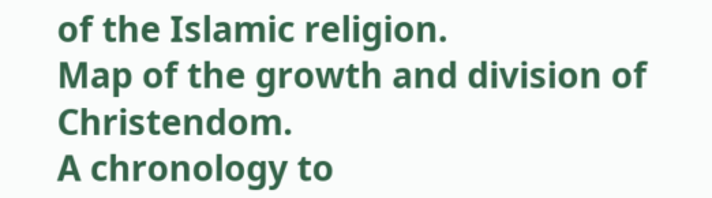of the Islamic religion.
Map of the growth and division of Christendom.
A chronology to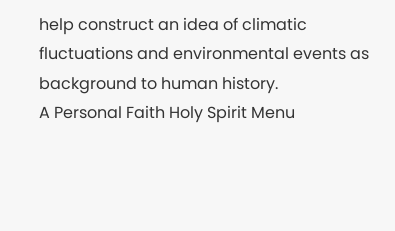help construct an idea of climatic fluctuations and environmental events as background to human history.
A Personal Faith Holy Spirit Menu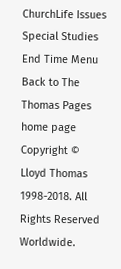ChurchLife Issues Special Studies End Time Menu
Back to The Thomas Pages home page
Copyright © Lloyd Thomas 1998-2018. All Rights Reserved Worldwide.